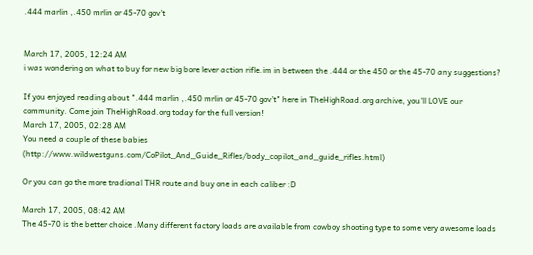.444 marlin ,.450 mrlin or 45-70 gov't


March 17, 2005, 12:24 AM
i was wondering on what to buy for new big bore lever action rifle.im in between the .444 or the 450 or the 45-70 any suggestions?

If you enjoyed reading about ".444 marlin ,.450 mrlin or 45-70 gov't" here in TheHighRoad.org archive, you'll LOVE our community. Come join TheHighRoad.org today for the full version!
March 17, 2005, 02:28 AM
You need a couple of these babies (http://www.wildwestguns.com/CoPilot_And_Guide_Rifles/body_copilot_and_guide_rifles.html)

Or you can go the more tradional THR route and buy one in each caliber :D

March 17, 2005, 08:42 AM
The 45-70 is the better choice .Many different factory loads are available from cowboy shooting type to some very awesome loads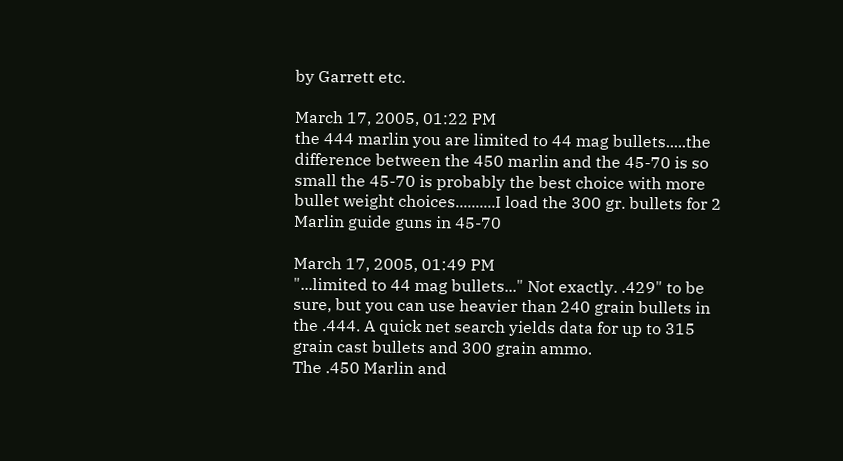by Garrett etc.

March 17, 2005, 01:22 PM
the 444 marlin you are limited to 44 mag bullets.....the difference between the 450 marlin and the 45-70 is so small the 45-70 is probably the best choice with more bullet weight choices..........I load the 300 gr. bullets for 2 Marlin guide guns in 45-70

March 17, 2005, 01:49 PM
"...limited to 44 mag bullets..." Not exactly. .429" to be sure, but you can use heavier than 240 grain bullets in the .444. A quick net search yields data for up to 315 grain cast bullets and 300 grain ammo.
The .450 Marlin and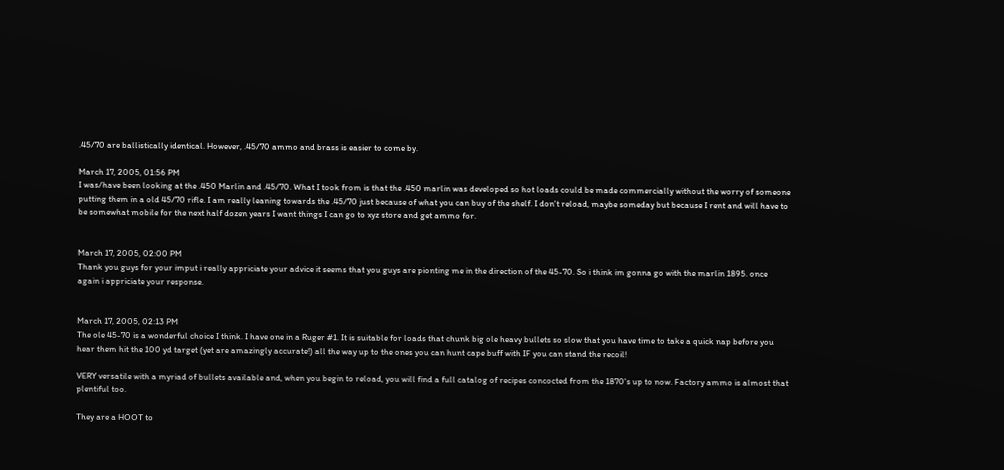.45/70 are ballistically identical. However, .45/70 ammo and brass is easier to come by.

March 17, 2005, 01:56 PM
I was/have been looking at the .450 Marlin and .45/70. What I took from is that the .450 marlin was developed so hot loads could be made commercially without the worry of someone putting them in a old 45/70 rifle. I am really leaning towards the .45/70 just because of what you can buy of the shelf. I don't reload, maybe someday but because I rent and will have to be somewhat mobile for the next half dozen years I want things I can go to xyz store and get ammo for.


March 17, 2005, 02:00 PM
Thank you guys for your imput i really appriciate your advice it seems that you guys are pionting me in the direction of the 45-70. So i think im gonna go with the marlin 1895. once again i appriciate your response.


March 17, 2005, 02:13 PM
The ole 45-70 is a wonderful choice I think. I have one in a Ruger #1. It is suitable for loads that chunk big ole heavy bullets so slow that you have time to take a quick nap before you hear them hit the 100 yd target (yet are amazingly accurate!) all the way up to the ones you can hunt cape buff with IF you can stand the recoil!

VERY versatile with a myriad of bullets available and, when you begin to reload, you will find a full catalog of recipes concocted from the 1870's up to now. Factory ammo is almost that plentiful too.

They are a HOOT to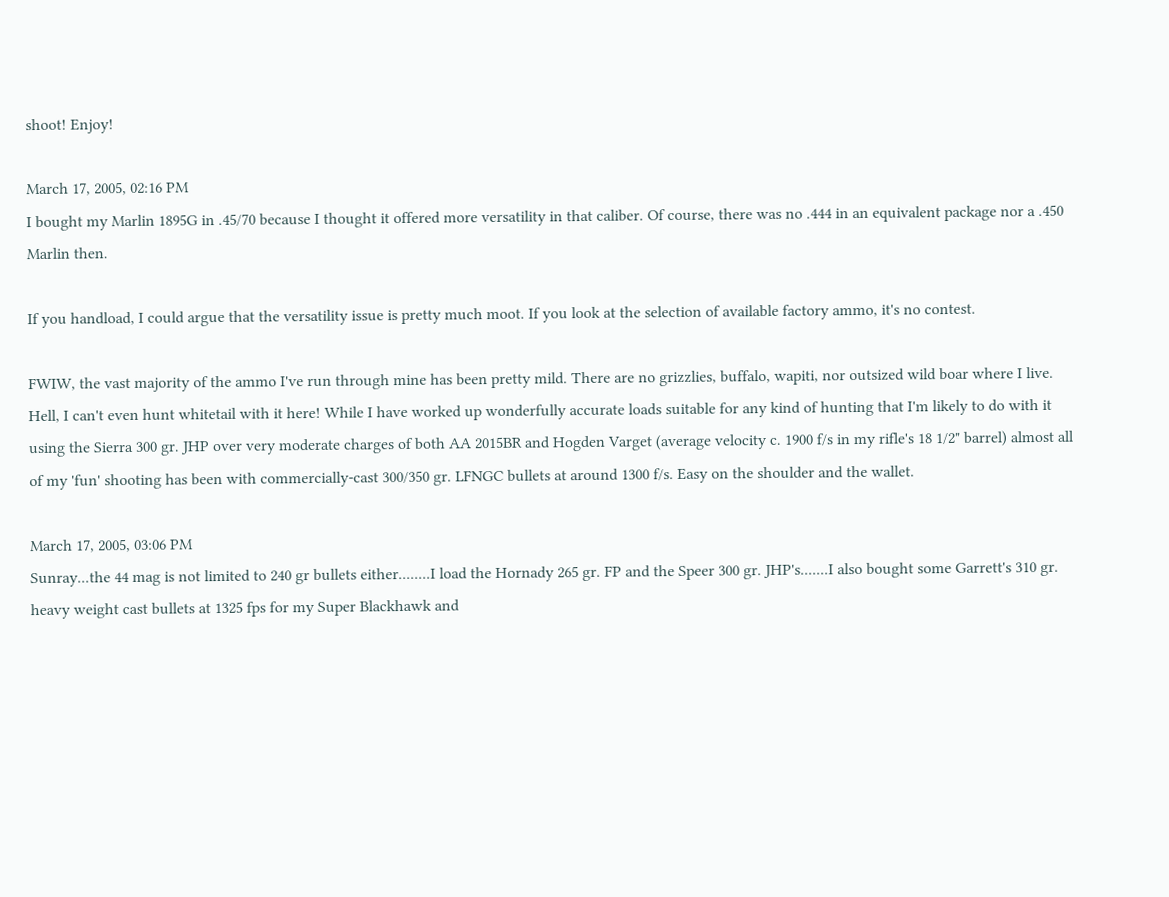shoot! Enjoy!

March 17, 2005, 02:16 PM
I bought my Marlin 1895G in .45/70 because I thought it offered more versatility in that caliber. Of course, there was no .444 in an equivalent package nor a .450 Marlin then.

If you handload, I could argue that the versatility issue is pretty much moot. If you look at the selection of available factory ammo, it's no contest.

FWIW, the vast majority of the ammo I've run through mine has been pretty mild. There are no grizzlies, buffalo, wapiti, nor outsized wild boar where I live. Hell, I can't even hunt whitetail with it here! While I have worked up wonderfully accurate loads suitable for any kind of hunting that I'm likely to do with it using the Sierra 300 gr. JHP over very moderate charges of both AA 2015BR and Hogden Varget (average velocity c. 1900 f/s in my rifle's 18 1/2" barrel) almost all of my 'fun' shooting has been with commercially-cast 300/350 gr. LFNGC bullets at around 1300 f/s. Easy on the shoulder and the wallet.

March 17, 2005, 03:06 PM
Sunray...the 44 mag is not limited to 240 gr bullets either........I load the Hornady 265 gr. FP and the Speer 300 gr. JHP's.......I also bought some Garrett's 310 gr. heavy weight cast bullets at 1325 fps for my Super Blackhawk and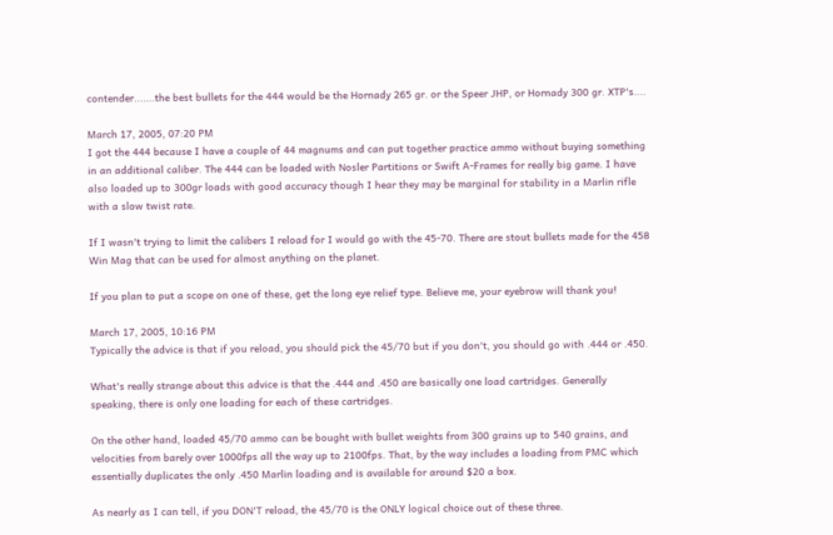contender.......the best bullets for the 444 would be the Hornady 265 gr. or the Speer JHP, or Hornady 300 gr. XTP's....

March 17, 2005, 07:20 PM
I got the 444 because I have a couple of 44 magnums and can put together practice ammo without buying something in an additional caliber. The 444 can be loaded with Nosler Partitions or Swift A-Frames for really big game. I have also loaded up to 300gr loads with good accuracy though I hear they may be marginal for stability in a Marlin rifle with a slow twist rate.

If I wasn't trying to limit the calibers I reload for I would go with the 45-70. There are stout bullets made for the 458 Win Mag that can be used for almost anything on the planet.

If you plan to put a scope on one of these, get the long eye relief type. Believe me, your eyebrow will thank you!

March 17, 2005, 10:16 PM
Typically the advice is that if you reload, you should pick the 45/70 but if you don't, you should go with .444 or .450.

What's really strange about this advice is that the .444 and .450 are basically one load cartridges. Generally speaking, there is only one loading for each of these cartridges.

On the other hand, loaded 45/70 ammo can be bought with bullet weights from 300 grains up to 540 grains, and velocities from barely over 1000fps all the way up to 2100fps. That, by the way includes a loading from PMC which essentially duplicates the only .450 Marlin loading and is available for around $20 a box.

As nearly as I can tell, if you DON'T reload, the 45/70 is the ONLY logical choice out of these three.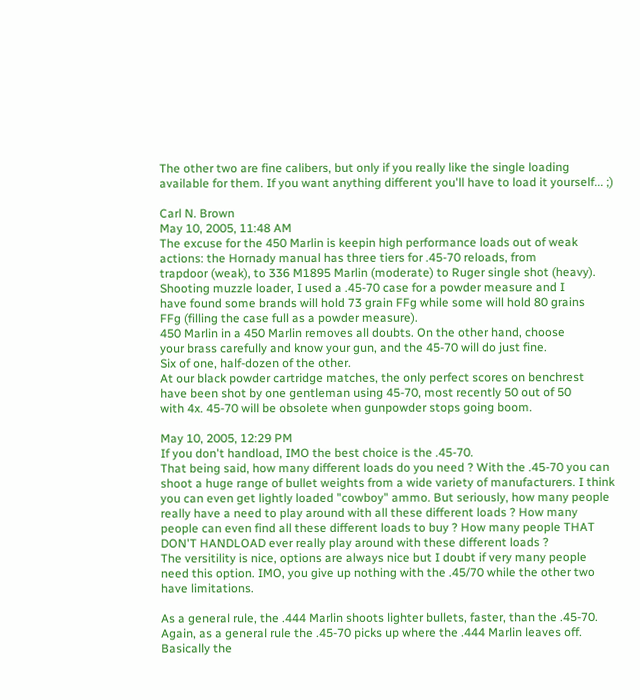The other two are fine calibers, but only if you really like the single loading available for them. If you want anything different you'll have to load it yourself... ;)

Carl N. Brown
May 10, 2005, 11:48 AM
The excuse for the 450 Marlin is keepin high performance loads out of weak
actions: the Hornady manual has three tiers for .45-70 reloads, from
trapdoor (weak), to 336 M1895 Marlin (moderate) to Ruger single shot (heavy).
Shooting muzzle loader, I used a .45-70 case for a powder measure and I
have found some brands will hold 73 grain FFg while some will hold 80 grains
FFg (filling the case full as a powder measure).
450 Marlin in a 450 Marlin removes all doubts. On the other hand, choose
your brass carefully and know your gun, and the 45-70 will do just fine.
Six of one, half-dozen of the other.
At our black powder cartridge matches, the only perfect scores on benchrest
have been shot by one gentleman using 45-70, most recently 50 out of 50
with 4x. 45-70 will be obsolete when gunpowder stops going boom.

May 10, 2005, 12:29 PM
If you don't handload, IMO the best choice is the .45-70.
That being said, how many different loads do you need ? With the .45-70 you can shoot a huge range of bullet weights from a wide variety of manufacturers. I think you can even get lightly loaded "cowboy" ammo. But seriously, how many people really have a need to play around with all these different loads ? How many people can even find all these different loads to buy ? How many people THAT DON'T HANDLOAD ever really play around with these different loads ?
The versitility is nice, options are always nice but I doubt if very many people need this option. IMO, you give up nothing with the .45/70 while the other two have limitations.

As a general rule, the .444 Marlin shoots lighter bullets, faster, than the .45-70. Again, as a general rule the .45-70 picks up where the .444 Marlin leaves off. Basically the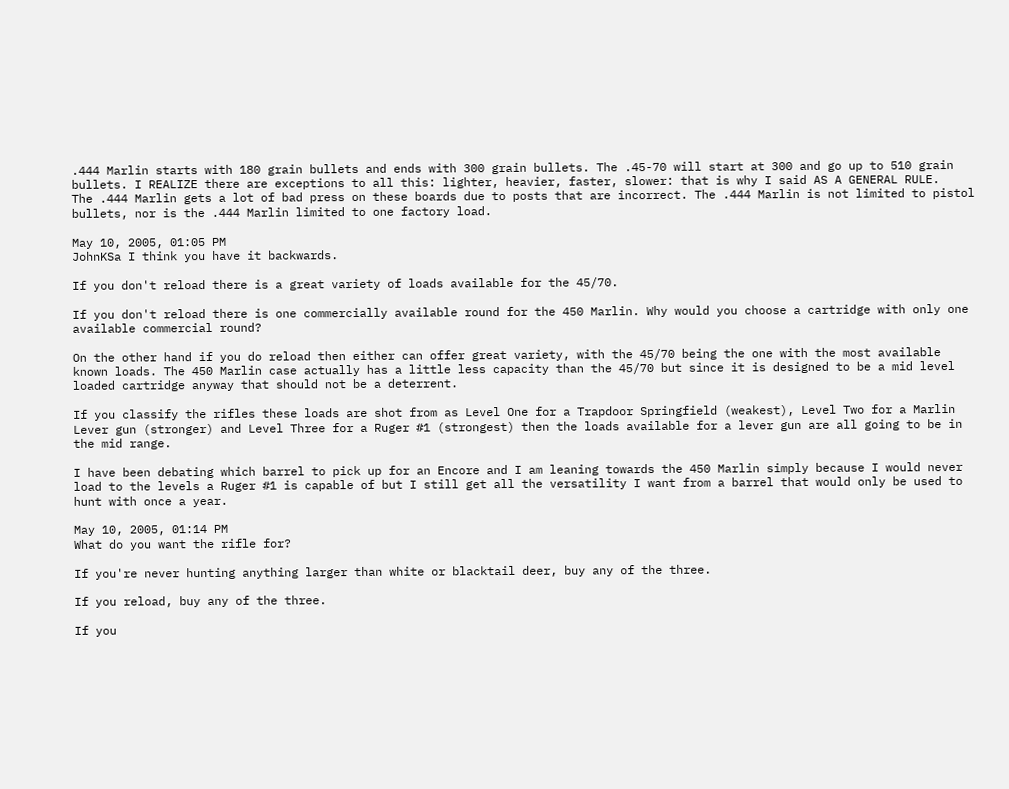.444 Marlin starts with 180 grain bullets and ends with 300 grain bullets. The .45-70 will start at 300 and go up to 510 grain bullets. I REALIZE there are exceptions to all this: lighter, heavier, faster, slower: that is why I said AS A GENERAL RULE.
The .444 Marlin gets a lot of bad press on these boards due to posts that are incorrect. The .444 Marlin is not limited to pistol bullets, nor is the .444 Marlin limited to one factory load.

May 10, 2005, 01:05 PM
JohnKSa I think you have it backwards.

If you don't reload there is a great variety of loads available for the 45/70.

If you don't reload there is one commercially available round for the 450 Marlin. Why would you choose a cartridge with only one available commercial round?

On the other hand if you do reload then either can offer great variety, with the 45/70 being the one with the most available known loads. The 450 Marlin case actually has a little less capacity than the 45/70 but since it is designed to be a mid level loaded cartridge anyway that should not be a deterrent.

If you classify the rifles these loads are shot from as Level One for a Trapdoor Springfield (weakest), Level Two for a Marlin Lever gun (stronger) and Level Three for a Ruger #1 (strongest) then the loads available for a lever gun are all going to be in the mid range.

I have been debating which barrel to pick up for an Encore and I am leaning towards the 450 Marlin simply because I would never load to the levels a Ruger #1 is capable of but I still get all the versatility I want from a barrel that would only be used to hunt with once a year.

May 10, 2005, 01:14 PM
What do you want the rifle for?

If you're never hunting anything larger than white or blacktail deer, buy any of the three.

If you reload, buy any of the three.

If you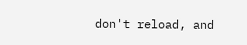don't reload, and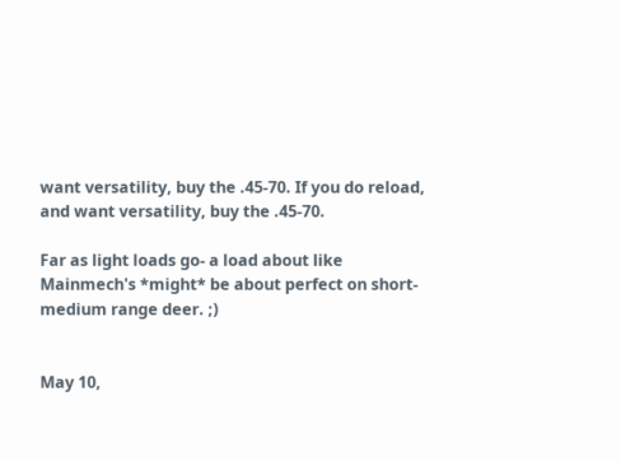want versatility, buy the .45-70. If you do reload, and want versatility, buy the .45-70.

Far as light loads go- a load about like Mainmech's *might* be about perfect on short-medium range deer. ;)


May 10,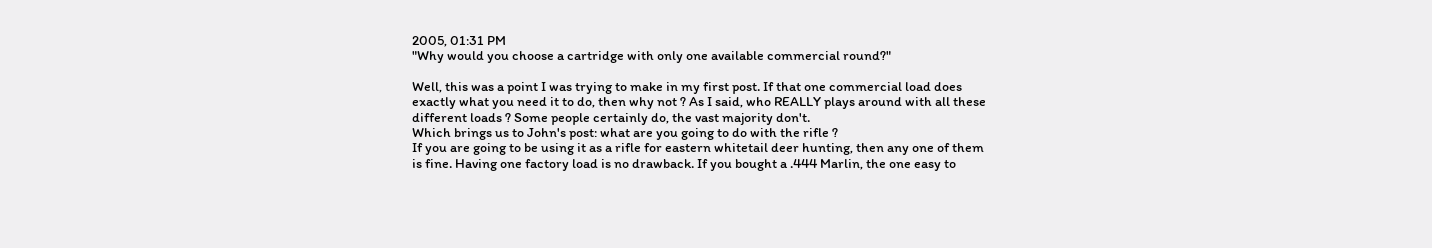2005, 01:31 PM
"Why would you choose a cartridge with only one available commercial round?"

Well, this was a point I was trying to make in my first post. If that one commercial load does exactly what you need it to do, then why not ? As I said, who REALLY plays around with all these different loads ? Some people certainly do, the vast majority don't.
Which brings us to John's post: what are you going to do with the rifle ?
If you are going to be using it as a rifle for eastern whitetail deer hunting, then any one of them is fine. Having one factory load is no drawback. If you bought a .444 Marlin, the one easy to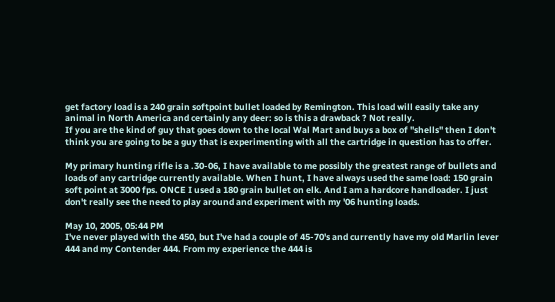get factory load is a 240 grain softpoint bullet loaded by Remington. This load will easily take any animal in North America and certainly any deer: so is this a drawback ? Not really.
If you are the kind of guy that goes down to the local Wal Mart and buys a box of "shells" then I don't think you are going to be a guy that is experimenting with all the cartridge in question has to offer.

My primary hunting rifle is a .30-06, I have available to me possibly the greatest range of bullets and loads of any cartridge currently available. When I hunt, I have always used the same load: 150 grain soft point at 3000 fps. ONCE I used a 180 grain bullet on elk. And I am a hardcore handloader. I just don't really see the need to play around and experiment with my '06 hunting loads.

May 10, 2005, 05:44 PM
I've never played with the 450, but I've had a couple of 45-70's and currently have my old Marlin lever 444 and my Contender 444. From my experience the 444 is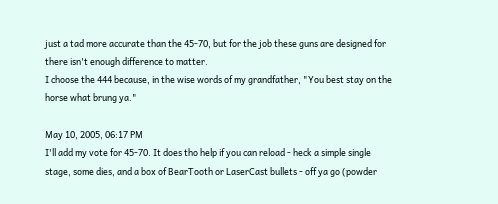just a tad more accurate than the 45-70, but for the job these guns are designed for there isn't enough difference to matter.
I choose the 444 because, in the wise words of my grandfather, "You best stay on the horse what brung ya."

May 10, 2005, 06:17 PM
I'll add my vote for 45-70. It does tho help if you can reload - heck a simple single stage, some dies, and a box of BearTooth or LaserCast bullets - off ya go (powder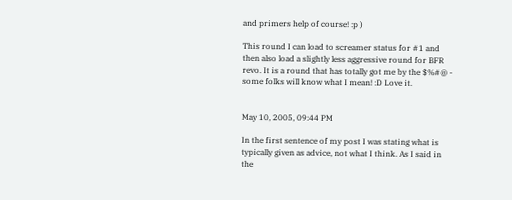and primers help of course! :p )

This round I can load to screamer status for #1 and then also load a slightly less aggressive round for BFR revo. It is a round that has totally got me by the $%#@ - some folks will know what I mean! :D Love it.


May 10, 2005, 09:44 PM

In the first sentence of my post I was stating what is typically given as advice, not what I think. As I said in the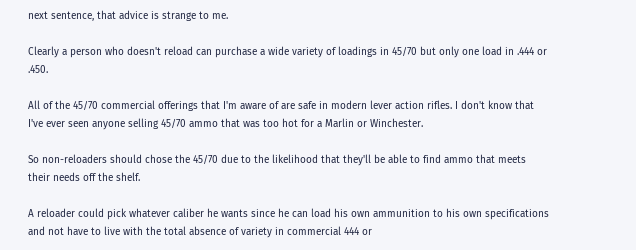next sentence, that advice is strange to me.

Clearly a person who doesn't reload can purchase a wide variety of loadings in 45/70 but only one load in .444 or .450.

All of the 45/70 commercial offerings that I'm aware of are safe in modern lever action rifles. I don't know that I've ever seen anyone selling 45/70 ammo that was too hot for a Marlin or Winchester.

So non-reloaders should chose the 45/70 due to the likelihood that they'll be able to find ammo that meets their needs off the shelf.

A reloader could pick whatever caliber he wants since he can load his own ammunition to his own specifications and not have to live with the total absence of variety in commercial 444 or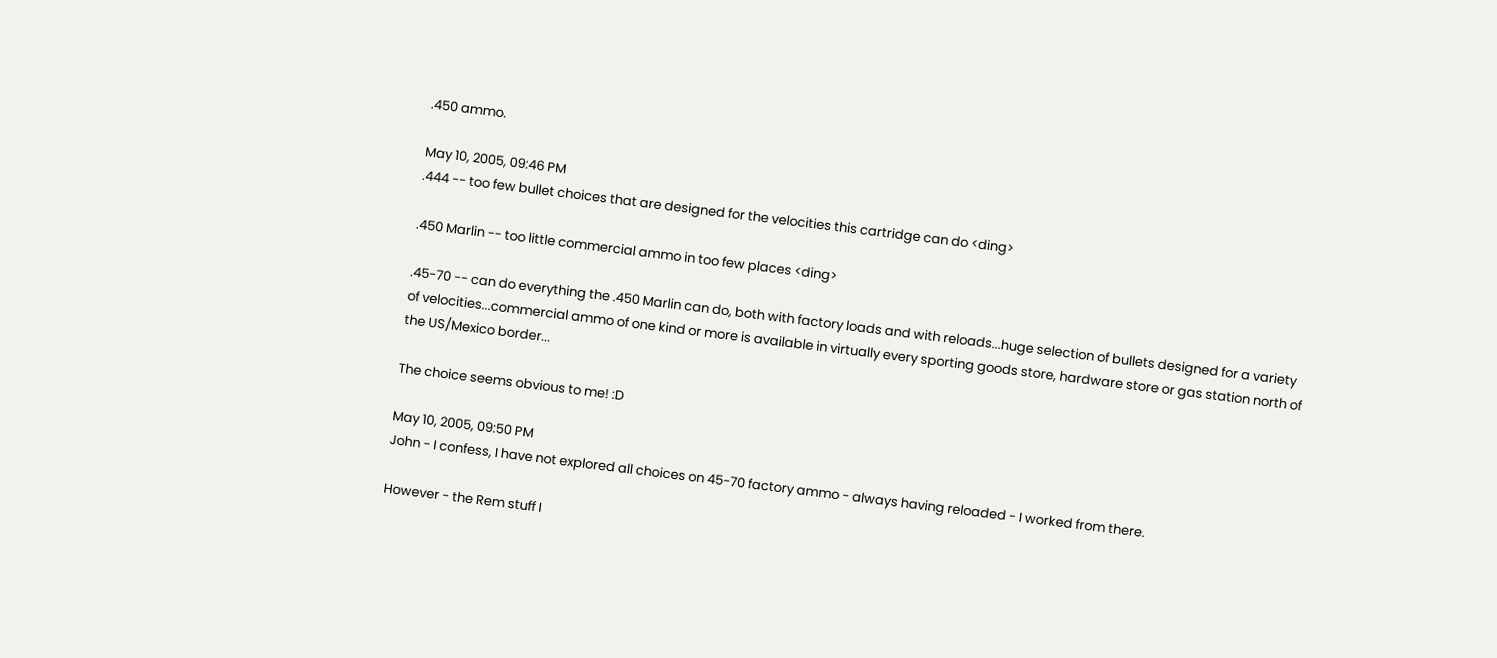.450 ammo.

May 10, 2005, 09:46 PM
.444 -- too few bullet choices that are designed for the velocities this cartridge can do <ding>

.450 Marlin -- too little commercial ammo in too few places <ding>

.45-70 -- can do everything the .450 Marlin can do, both with factory loads and with reloads...huge selection of bullets designed for a variety of velocities...commercial ammo of one kind or more is available in virtually every sporting goods store, hardware store or gas station north of the US/Mexico border...

The choice seems obvious to me! :D

May 10, 2005, 09:50 PM
John - I confess, I have not explored all choices on 45-70 factory ammo - always having reloaded - I worked from there.

However - the Rem stuff I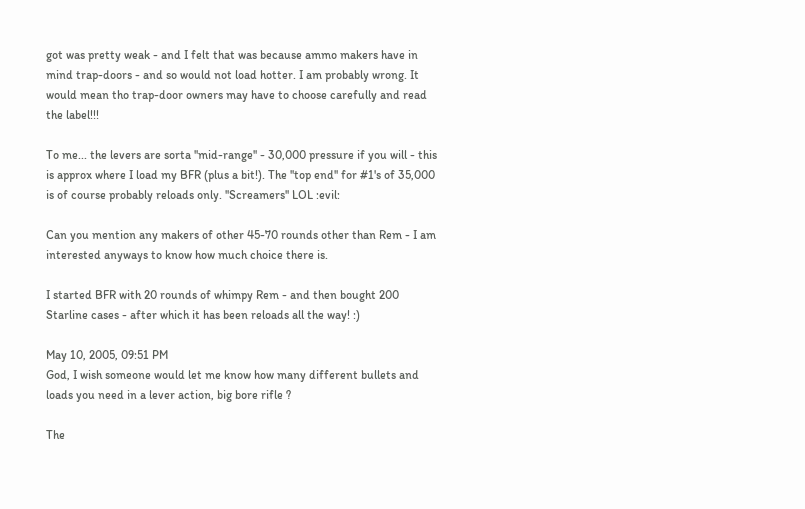got was pretty weak - and I felt that was because ammo makers have in mind trap-doors - and so would not load hotter. I am probably wrong. It would mean tho trap-door owners may have to choose carefully and read the label!!!

To me... the levers are sorta ''mid-range'' - 30,000 pressure if you will - this is approx where I load my BFR (plus a bit!). The ''top end'' for #1's of 35,000 is of course probably reloads only. ''Screamers'' LOL :evil:

Can you mention any makers of other 45-70 rounds other than Rem - I am interested anyways to know how much choice there is.

I started BFR with 20 rounds of whimpy Rem - and then bought 200 Starline cases - after which it has been reloads all the way! :)

May 10, 2005, 09:51 PM
God, I wish someone would let me know how many different bullets and loads you need in a lever action, big bore rifle ?

The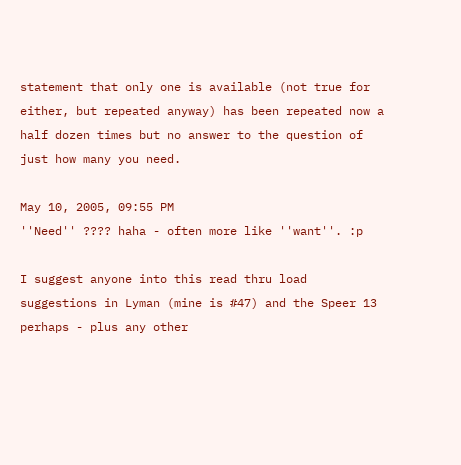statement that only one is available (not true for either, but repeated anyway) has been repeated now a half dozen times but no answer to the question of just how many you need.

May 10, 2005, 09:55 PM
''Need'' ???? haha - often more like ''want''. :p

I suggest anyone into this read thru load suggestions in Lyman (mine is #47) and the Speer 13 perhaps - plus any other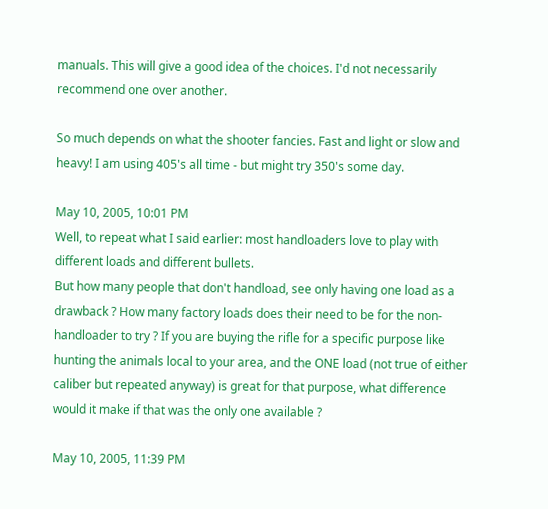manuals. This will give a good idea of the choices. I'd not necessarily recommend one over another.

So much depends on what the shooter fancies. Fast and light or slow and heavy! I am using 405's all time - but might try 350's some day.

May 10, 2005, 10:01 PM
Well, to repeat what I said earlier: most handloaders love to play with different loads and different bullets.
But how many people that don't handload, see only having one load as a drawback ? How many factory loads does their need to be for the non-handloader to try ? If you are buying the rifle for a specific purpose like hunting the animals local to your area, and the ONE load (not true of either caliber but repeated anyway) is great for that purpose, what difference would it make if that was the only one available ?

May 10, 2005, 11:39 PM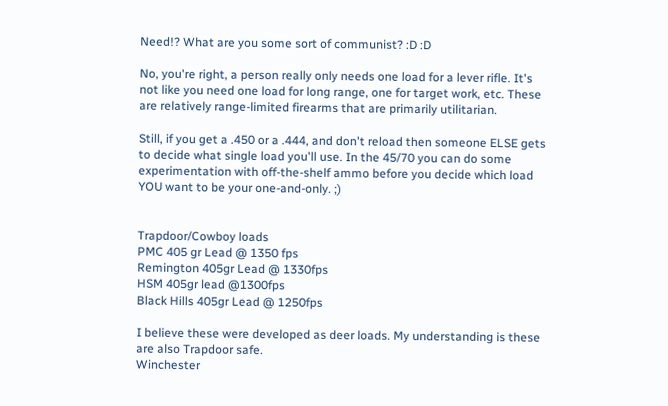Need!? What are you some sort of communist? :D :D

No, you're right, a person really only needs one load for a lever rifle. It's not like you need one load for long range, one for target work, etc. These are relatively range-limited firearms that are primarily utilitarian.

Still, if you get a .450 or a .444, and don't reload then someone ELSE gets to decide what single load you'll use. In the 45/70 you can do some experimentation with off-the-shelf ammo before you decide which load YOU want to be your one-and-only. ;)


Trapdoor/Cowboy loads
PMC 405 gr Lead @ 1350 fps
Remington 405gr Lead @ 1330fps
HSM 405gr lead @1300fps
Black Hills 405gr Lead @ 1250fps

I believe these were developed as deer loads. My understanding is these are also Trapdoor safe.
Winchester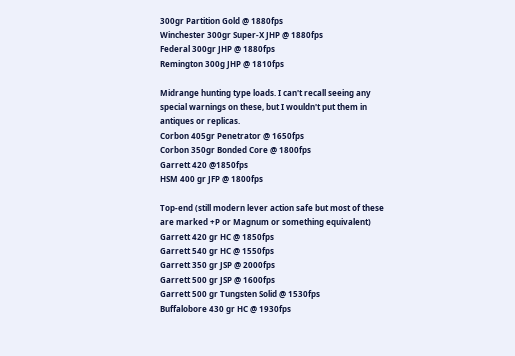300gr Partition Gold @ 1880fps
Winchester 300gr Super-X JHP @ 1880fps
Federal 300gr JHP @ 1880fps
Remington 300g JHP @ 1810fps

Midrange hunting type loads. I can't recall seeing any special warnings on these, but I wouldn't put them in antiques or replicas.
Corbon 405gr Penetrator @ 1650fps
Corbon 350gr Bonded Core @ 1800fps
Garrett 420 @1850fps
HSM 400 gr JFP @ 1800fps

Top-end (still modern lever action safe but most of these are marked +P or Magnum or something equivalent)
Garrett 420 gr HC @ 1850fps
Garrett 540 gr HC @ 1550fps
Garrett 350 gr JSP @ 2000fps
Garrett 500 gr JSP @ 1600fps
Garrett 500 gr Tungsten Solid @ 1530fps
Buffalobore 430 gr HC @ 1930fps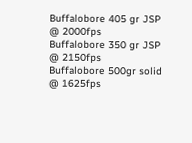Buffalobore 405 gr JSP @ 2000fps
Buffalobore 350 gr JSP @ 2150fps
Buffalobore 500gr solid @ 1625fps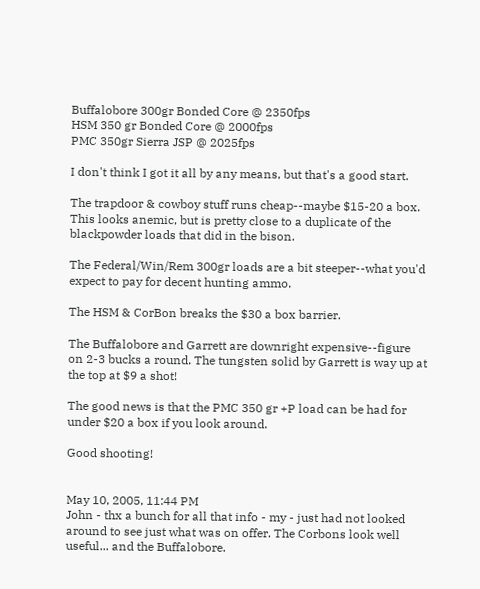Buffalobore 300gr Bonded Core @ 2350fps
HSM 350 gr Bonded Core @ 2000fps
PMC 350gr Sierra JSP @ 2025fps

I don't think I got it all by any means, but that's a good start.

The trapdoor & cowboy stuff runs cheap--maybe $15-20 a box. This looks anemic, but is pretty close to a duplicate of the blackpowder loads that did in the bison.

The Federal/Win/Rem 300gr loads are a bit steeper--what you'd expect to pay for decent hunting ammo.

The HSM & CorBon breaks the $30 a box barrier.

The Buffalobore and Garrett are downright expensive--figure on 2-3 bucks a round. The tungsten solid by Garrett is way up at the top at $9 a shot!

The good news is that the PMC 350 gr +P load can be had for under $20 a box if you look around.

Good shooting!


May 10, 2005, 11:44 PM
John - thx a bunch for all that info - my - just had not looked around to see just what was on offer. The Corbons look well useful... and the Buffalobore.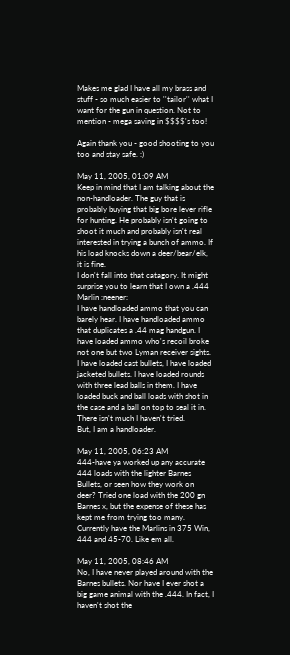Makes me glad I have all my brass and stuff - so much easier to ''tailor'' what I want for the gun in question. Not to mention - mega saving in $$$$'s too!

Again thank you - good shooting to you too and stay safe. :)

May 11, 2005, 01:09 AM
Keep in mind that I am talking about the non-handloader. The guy that is probably buying that big bore lever rifle for hunting. He probably isn't going to shoot it much and probably isn't real interested in trying a bunch of ammo. If his load knocks down a deer/bear/elk, it is fine.
I don't fall into that catagory. It might surprise you to learn that I own a .444 Marlin :neener:
I have handloaded ammo that you can barely hear. I have handloaded ammo that duplicates a .44 mag handgun. I have loaded ammo who's recoil broke not one but two Lyman receiver sights. I have loaded cast bullets, I have loaded jacketed bullets. I have loaded rounds with three lead balls in them. I have loaded buck and ball loads with shot in the case and a ball on top to seal it in. There isn't much I haven't tried.
But, I am a handloader.

May 11, 2005, 06:23 AM
444-have ya worked up any accurate 444 loads with the lighter Barnes Bullets, or seen how they work on deer? Tried one load with the 200 gn Barnes x, but the expense of these has kept me from trying too many. Currently have the Marlins in 375 Win, 444 and 45-70. Like em all.

May 11, 2005, 08:46 AM
No, I have never played around with the Barnes bullets. Nor have I ever shot a big game animal with the .444. In fact, I haven't shot the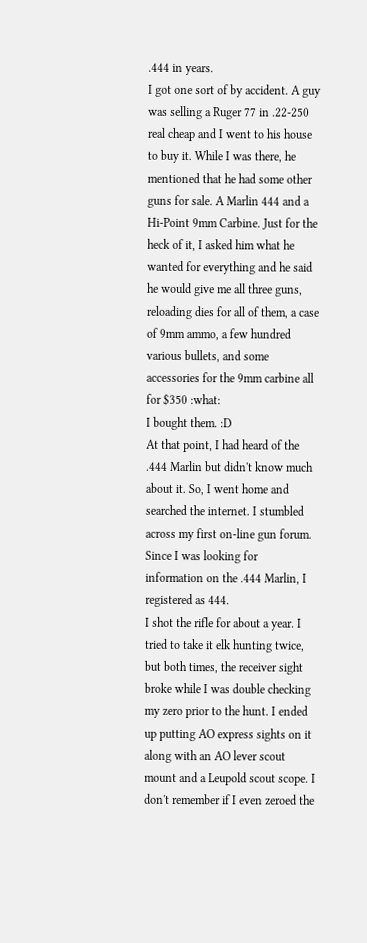.444 in years.
I got one sort of by accident. A guy was selling a Ruger 77 in .22-250 real cheap and I went to his house to buy it. While I was there, he mentioned that he had some other guns for sale. A Marlin 444 and a Hi-Point 9mm Carbine. Just for the heck of it, I asked him what he wanted for everything and he said he would give me all three guns, reloading dies for all of them, a case of 9mm ammo, a few hundred various bullets, and some accessories for the 9mm carbine all for $350 :what:
I bought them. :D
At that point, I had heard of the .444 Marlin but didn't know much about it. So, I went home and searched the internet. I stumbled across my first on-line gun forum. Since I was looking for information on the .444 Marlin, I registered as 444.
I shot the rifle for about a year. I tried to take it elk hunting twice, but both times, the receiver sight broke while I was double checking my zero prior to the hunt. I ended up putting AO express sights on it along with an AO lever scout mount and a Leupold scout scope. I don't remember if I even zeroed the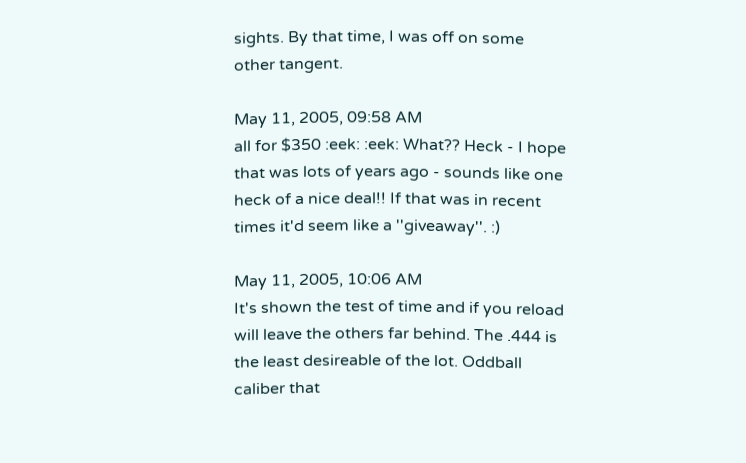sights. By that time, I was off on some other tangent.

May 11, 2005, 09:58 AM
all for $350 :eek: :eek: What?? Heck - I hope that was lots of years ago - sounds like one heck of a nice deal!! If that was in recent times it'd seem like a ''giveaway''. :)

May 11, 2005, 10:06 AM
It's shown the test of time and if you reload will leave the others far behind. The .444 is the least desireable of the lot. Oddball caliber that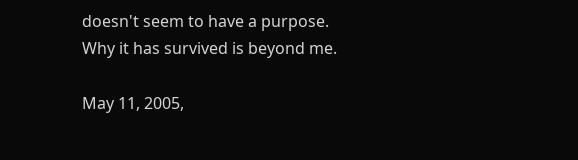doesn't seem to have a purpose. Why it has survived is beyond me.

May 11, 2005,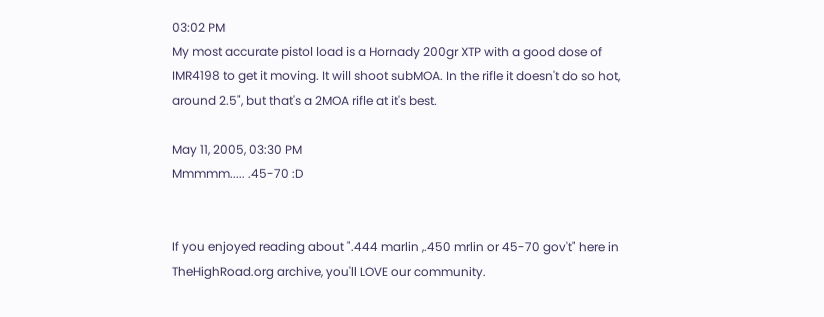03:02 PM
My most accurate pistol load is a Hornady 200gr XTP with a good dose of IMR4198 to get it moving. It will shoot subMOA. In the rifle it doesn't do so hot, around 2.5", but that's a 2MOA rifle at it's best.

May 11, 2005, 03:30 PM
Mmmmm..... .45-70 :D


If you enjoyed reading about ".444 marlin ,.450 mrlin or 45-70 gov't" here in TheHighRoad.org archive, you'll LOVE our community.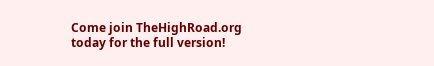Come join TheHighRoad.org today for the full version!